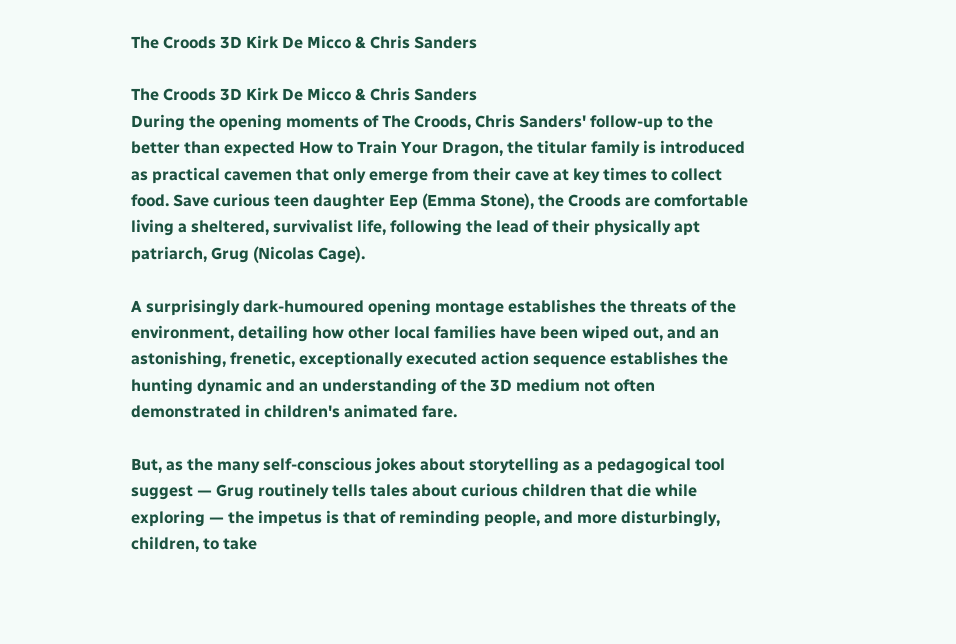The Croods 3D Kirk De Micco & Chris Sanders

The Croods 3D Kirk De Micco & Chris Sanders
During the opening moments of The Croods, Chris Sanders' follow-up to the better than expected How to Train Your Dragon, the titular family is introduced as practical cavemen that only emerge from their cave at key times to collect food. Save curious teen daughter Eep (Emma Stone), the Croods are comfortable living a sheltered, survivalist life, following the lead of their physically apt patriarch, Grug (Nicolas Cage).

A surprisingly dark-humoured opening montage establishes the threats of the environment, detailing how other local families have been wiped out, and an astonishing, frenetic, exceptionally executed action sequence establishes the hunting dynamic and an understanding of the 3D medium not often demonstrated in children's animated fare.

But, as the many self-conscious jokes about storytelling as a pedagogical tool suggest — Grug routinely tells tales about curious children that die while exploring — the impetus is that of reminding people, and more disturbingly, children, to take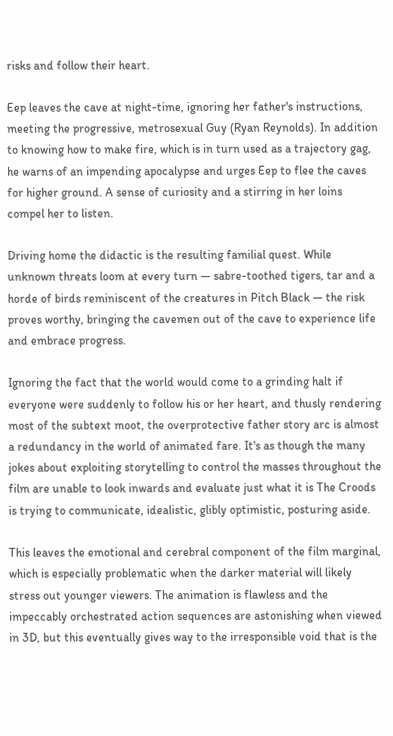risks and follow their heart.

Eep leaves the cave at night-time, ignoring her father's instructions, meeting the progressive, metrosexual Guy (Ryan Reynolds). In addition to knowing how to make fire, which is in turn used as a trajectory gag, he warns of an impending apocalypse and urges Eep to flee the caves for higher ground. A sense of curiosity and a stirring in her loins compel her to listen.

Driving home the didactic is the resulting familial quest. While unknown threats loom at every turn — sabre-toothed tigers, tar and a horde of birds reminiscent of the creatures in Pitch Black — the risk proves worthy, bringing the cavemen out of the cave to experience life and embrace progress.

Ignoring the fact that the world would come to a grinding halt if everyone were suddenly to follow his or her heart, and thusly rendering most of the subtext moot, the overprotective father story arc is almost a redundancy in the world of animated fare. It's as though the many jokes about exploiting storytelling to control the masses throughout the film are unable to look inwards and evaluate just what it is The Croods is trying to communicate, idealistic, glibly optimistic, posturing aside.

This leaves the emotional and cerebral component of the film marginal, which is especially problematic when the darker material will likely stress out younger viewers. The animation is flawless and the impeccably orchestrated action sequences are astonishing when viewed in 3D, but this eventually gives way to the irresponsible void that is the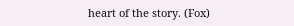heart of the story. (Fox)